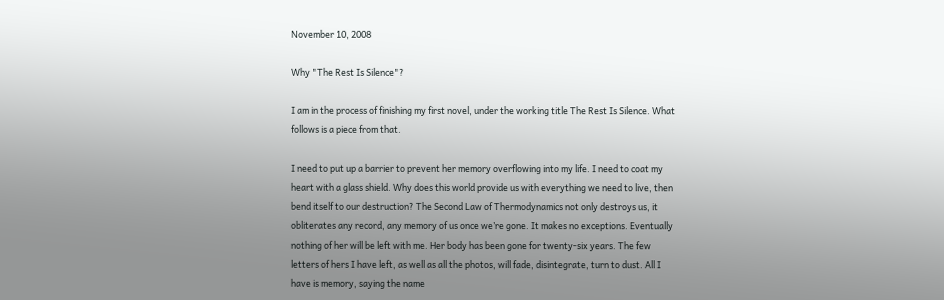November 10, 2008

Why "The Rest Is Silence"?

I am in the process of finishing my first novel, under the working title The Rest Is Silence. What follows is a piece from that.

I need to put up a barrier to prevent her memory overflowing into my life. I need to coat my heart with a glass shield. Why does this world provide us with everything we need to live, then bend itself to our destruction? The Second Law of Thermodynamics not only destroys us, it obliterates any record, any memory of us once we’re gone. It makes no exceptions. Eventually nothing of her will be left with me. Her body has been gone for twenty-six years. The few letters of hers I have left, as well as all the photos, will fade, disintegrate, turn to dust. All I have is memory, saying the name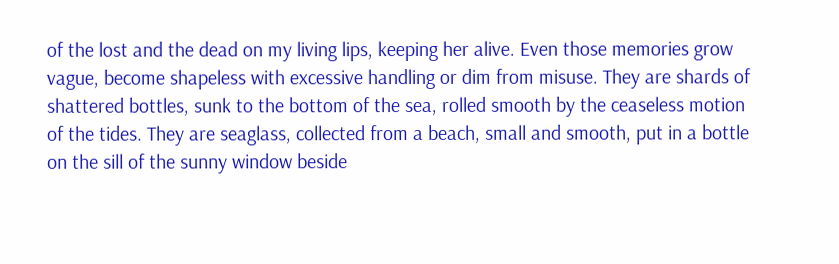of the lost and the dead on my living lips, keeping her alive. Even those memories grow vague, become shapeless with excessive handling or dim from misuse. They are shards of shattered bottles, sunk to the bottom of the sea, rolled smooth by the ceaseless motion of the tides. They are seaglass, collected from a beach, small and smooth, put in a bottle on the sill of the sunny window beside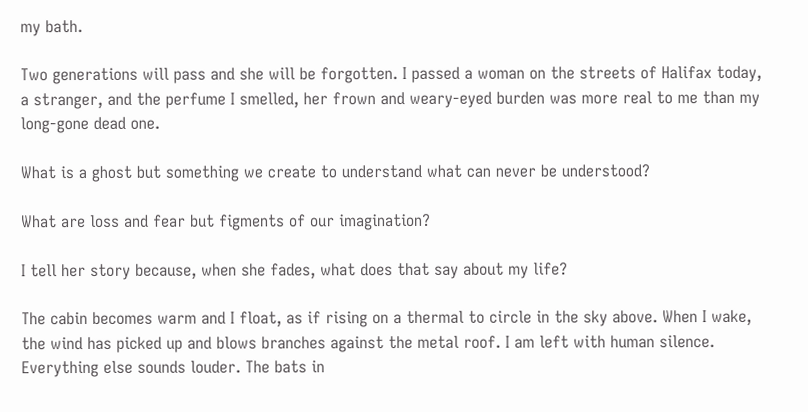my bath.

Two generations will pass and she will be forgotten. I passed a woman on the streets of Halifax today, a stranger, and the perfume I smelled, her frown and weary-eyed burden was more real to me than my long-gone dead one.

What is a ghost but something we create to understand what can never be understood?

What are loss and fear but figments of our imagination?

I tell her story because, when she fades, what does that say about my life?

The cabin becomes warm and I float, as if rising on a thermal to circle in the sky above. When I wake, the wind has picked up and blows branches against the metal roof. I am left with human silence. Everything else sounds louder. The bats in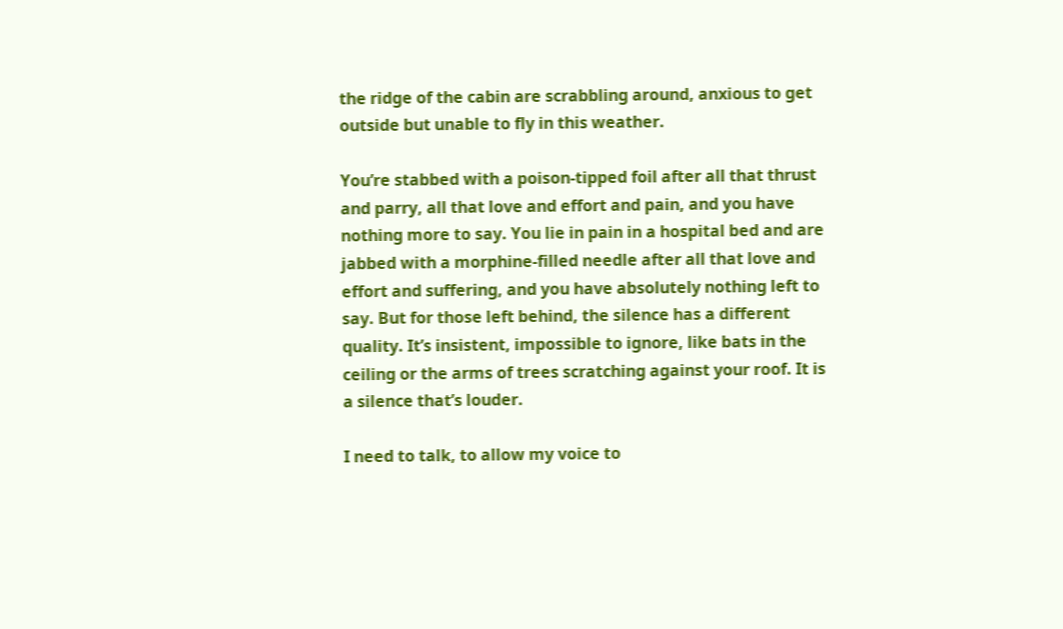the ridge of the cabin are scrabbling around, anxious to get outside but unable to fly in this weather.

You’re stabbed with a poison-tipped foil after all that thrust and parry, all that love and effort and pain, and you have nothing more to say. You lie in pain in a hospital bed and are jabbed with a morphine-filled needle after all that love and effort and suffering, and you have absolutely nothing left to say. But for those left behind, the silence has a different quality. It’s insistent, impossible to ignore, like bats in the ceiling or the arms of trees scratching against your roof. It is a silence that’s louder.

I need to talk, to allow my voice to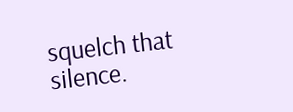squelch that silence.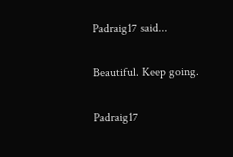Padraig17 said...

Beautiful. Keep going.

Padraig17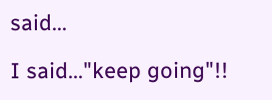said...

I said..."keep going"!!